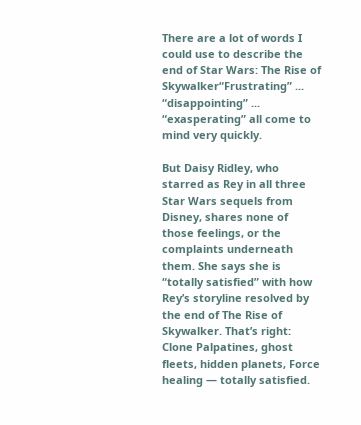There are a lot of words I could use to describe the end of Star Wars: The Rise of Skywalker“Frustrating” ... “disappointing” ... “exasperating” all come to mind very quickly.

But Daisy Ridley, who starred as Rey in all three Star Wars sequels from Disney, shares none of those feelings, or the complaints underneath them. She says she is “totally satisfied” with how Rey’s storyline resolved by the end of The Rise of Skywalker. That’s right: Clone Palpatines, ghost fleets, hidden planets, Force healing — totally satisfied.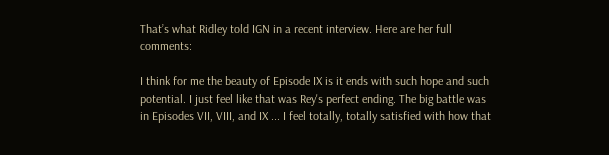That’s what Ridley told IGN in a recent interview. Here are her full comments:

I think for me the beauty of Episode IX is it ends with such hope and such potential. I just feel like that was Rey's perfect ending. The big battle was in Episodes VII, VIII, and IX ... I feel totally, totally satisfied with how that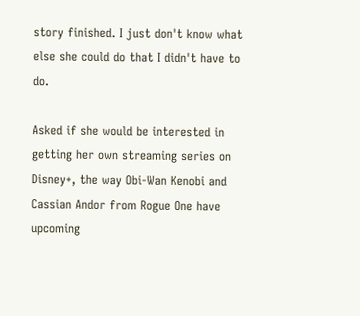story finished. I just don't know what else she could do that I didn't have to do.

Asked if she would be interested in getting her own streaming series on Disney+, the way Obi-Wan Kenobi and Cassian Andor from Rogue One have upcoming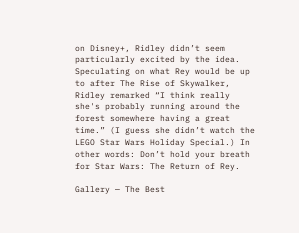on Disney+, Ridley didn’t seem particularly excited by the idea. Speculating on what Rey would be up to after The Rise of Skywalker, Ridley remarked “I think really she's probably running around the forest somewhere having a great time.” (I guess she didn’t watch the LEGO Star Wars Holiday Special.) In other words: Don’t hold your breath for Star Wars: The Return of Rey.

Gallery — The Best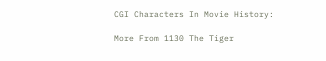CGI Characters In Movie History:

More From 1130 The Tiger